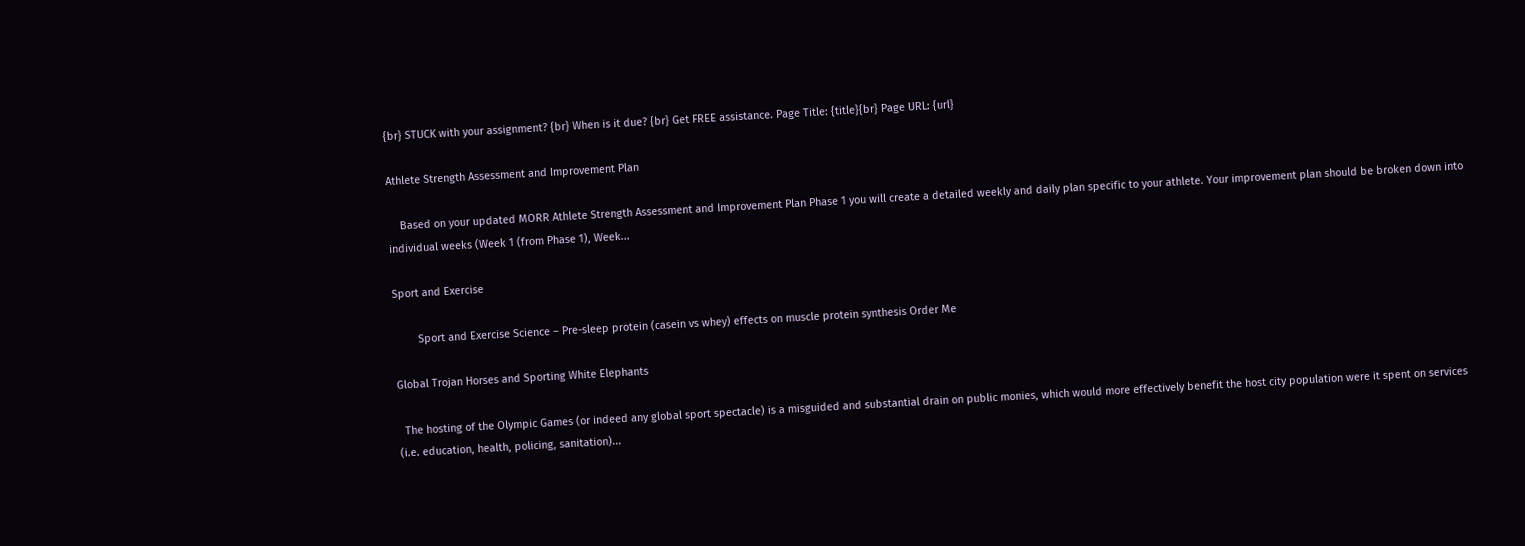{br} STUCK with your assignment? {br} When is it due? {br} Get FREE assistance. Page Title: {title}{br} Page URL: {url}

Athlete Strength Assessment and Improvement Plan

    Based on your updated MORR Athlete Strength Assessment and Improvement Plan Phase 1 you will create a detailed weekly and daily plan specific to your athlete. Your improvement plan should be broken down into individual weeks (Week 1 (from Phase 1), Week...

Sport and Exercise

        Sport and Exercise Science – Pre-sleep protein (casein vs whey) effects on muscle protein synthesis Order Me

Global Trojan Horses and Sporting White Elephants

  The hosting of the Olympic Games (or indeed any global sport spectacle) is a misguided and substantial drain on public monies, which would more effectively benefit the host city population were it spent on services (i.e. education, health, policing, sanitation)...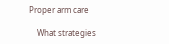Proper arm care

    What strategies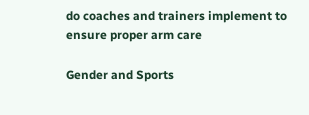do coaches and trainers implement to ensure proper arm care

Gender and Sports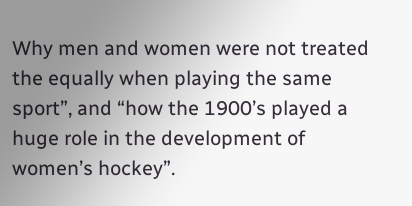Why men and women were not treated the equally when playing the same sport”, and “how the 1900’s played a huge role in the development of women’s hockey”.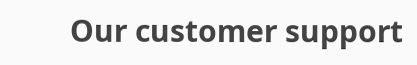Our customer support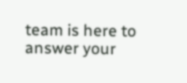team is here to answer your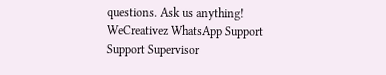questions. Ask us anything!
WeCreativez WhatsApp Support
Support Supervisor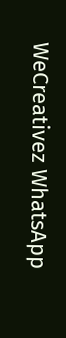WeCreativez WhatsApp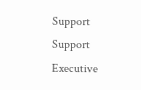Support
Support Executive